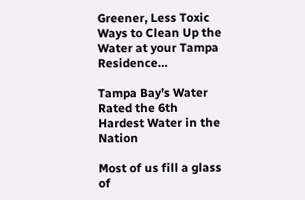Greener, Less Toxic Ways to Clean Up the Water at your Tampa Residence…

Tampa Bay’s Water Rated the 6th Hardest Water in the Nation

Most of us fill a glass of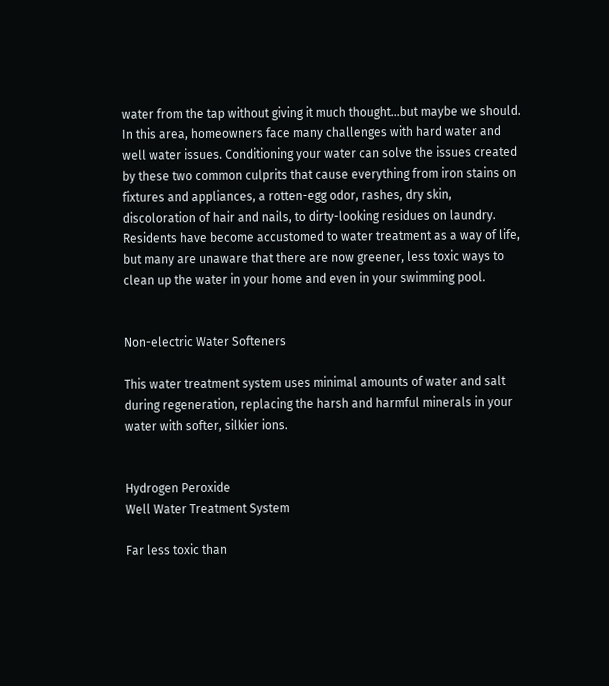water from the tap without giving it much thought…but maybe we should. In this area, homeowners face many challenges with hard water and well water issues. Conditioning your water can solve the issues created by these two common culprits that cause everything from iron stains on fixtures and appliances, a rotten-egg odor, rashes, dry skin, discoloration of hair and nails, to dirty-looking residues on laundry. Residents have become accustomed to water treatment as a way of life, but many are unaware that there are now greener, less toxic ways to clean up the water in your home and even in your swimming pool.


Non-electric Water Softeners

This water treatment system uses minimal amounts of water and salt during regeneration, replacing the harsh and harmful minerals in your water with softer, silkier ions.


Hydrogen Peroxide
Well Water Treatment System

Far less toxic than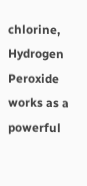chlorine, Hydrogen Peroxide works as a powerful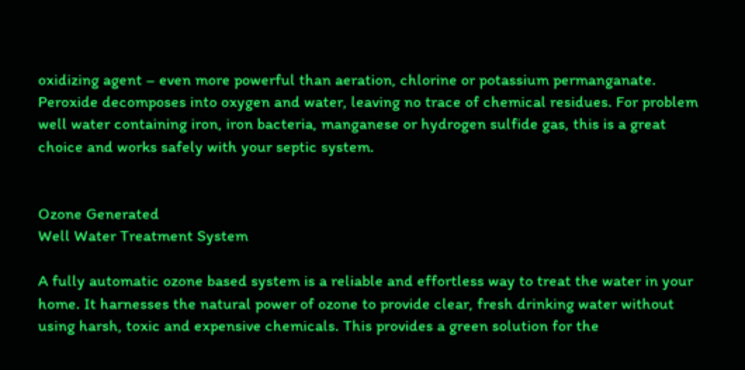oxidizing agent – even more powerful than aeration, chlorine or potassium permanganate. Peroxide decomposes into oxygen and water, leaving no trace of chemical residues. For problem well water containing iron, iron bacteria, manganese or hydrogen sulfide gas, this is a great choice and works safely with your septic system.


Ozone Generated
Well Water Treatment System

A fully automatic ozone based system is a reliable and effortless way to treat the water in your home. It harnesses the natural power of ozone to provide clear, fresh drinking water without using harsh, toxic and expensive chemicals. This provides a green solution for the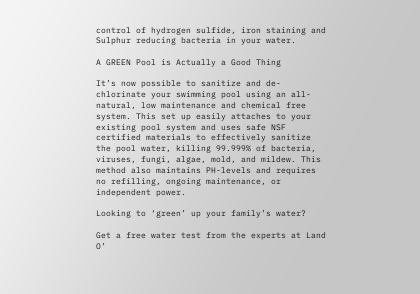control of hydrogen sulfide, iron staining and Sulphur reducing bacteria in your water.

A GREEN Pool is Actually a Good Thing

It’s now possible to sanitize and de-chlorinate your swimming pool using an all-natural, low maintenance and chemical free system. This set up easily attaches to your existing pool system and uses safe NSF certified materials to effectively sanitize the pool water, killing 99.999% of bacteria, viruses, fungi, algae, mold, and mildew. This method also maintains PH-levels and requires no refilling, ongoing maintenance, or independent power.

Looking to ‘green’ up your family’s water?

Get a free water test from the experts at Land O’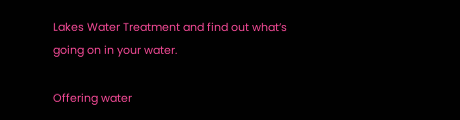Lakes Water Treatment and find out what’s going on in your water.

Offering water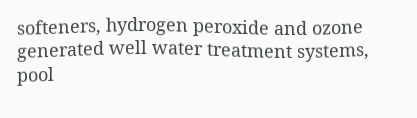softeners, hydrogen peroxide and ozone generated well water treatment systems, pool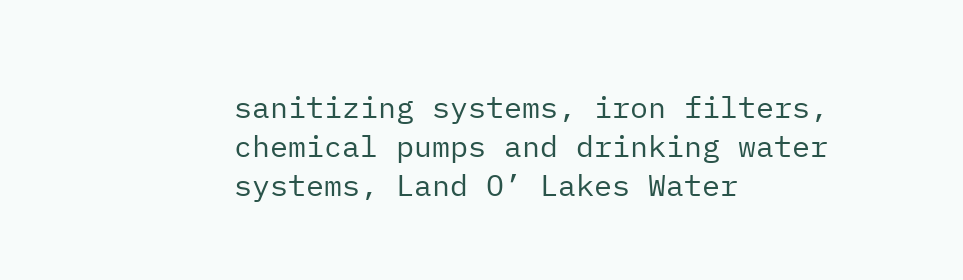sanitizing systems, iron filters, chemical pumps and drinking water systems, Land O’ Lakes Water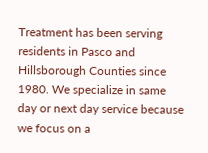Treatment has been serving residents in Pasco and Hillsborough Counties since 1980. We specialize in same day or next day service because we focus on a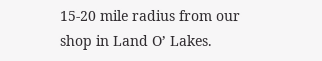15-20 mile radius from our shop in Land O’ Lakes.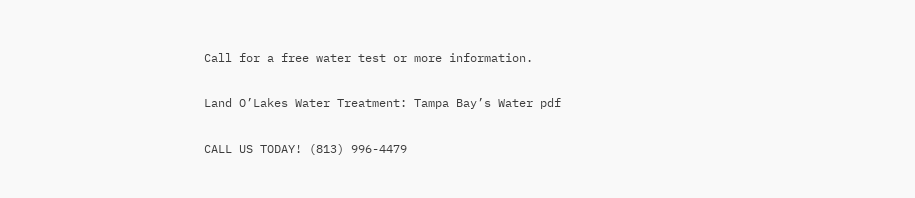Call for a free water test or more information.

Land O’Lakes Water Treatment: Tampa Bay’s Water pdf

CALL US TODAY! (813) 996-4479